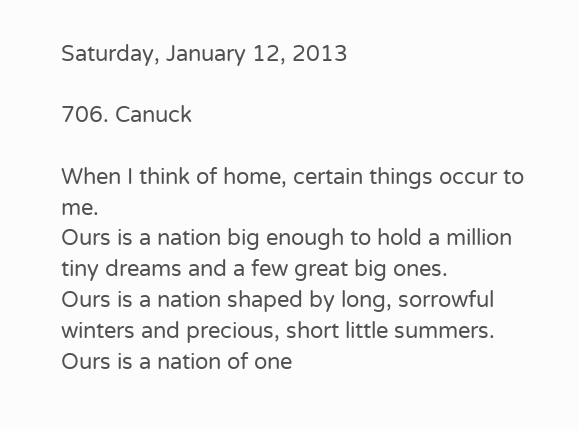Saturday, January 12, 2013

706. Canuck

When I think of home, certain things occur to me.
Ours is a nation big enough to hold a million tiny dreams and a few great big ones.
Ours is a nation shaped by long, sorrowful winters and precious, short little summers.
Ours is a nation of one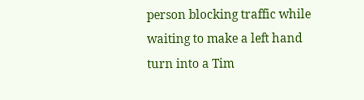person blocking traffic while waiting to make a left hand turn into a Tim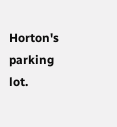Horton's parking lot.